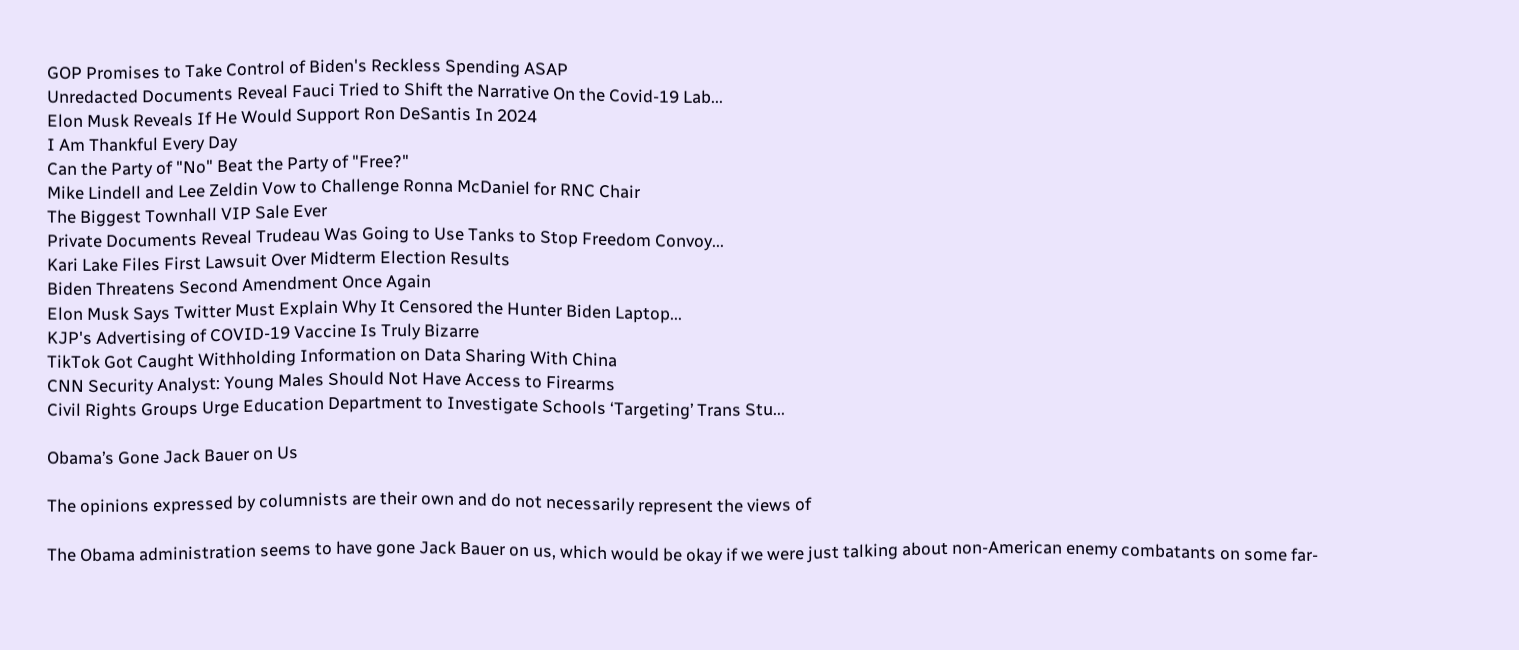GOP Promises to Take Control of Biden's Reckless Spending ASAP
Unredacted Documents Reveal Fauci Tried to Shift the Narrative On the Covid-19 Lab...
Elon Musk Reveals If He Would Support Ron DeSantis In 2024
I Am Thankful Every Day
Can the Party of "No" Beat the Party of "Free?"
Mike Lindell and Lee Zeldin Vow to Challenge Ronna McDaniel for RNC Chair
The Biggest Townhall VIP Sale Ever
Private Documents Reveal Trudeau Was Going to Use Tanks to Stop Freedom Convoy...
Kari Lake Files First Lawsuit Over Midterm Election Results
Biden Threatens Second Amendment Once Again
Elon Musk Says Twitter Must Explain Why It Censored the Hunter Biden Laptop...
KJP's Advertising of COVID-19 Vaccine Is Truly Bizarre
TikTok Got Caught Withholding Information on Data Sharing With China
CNN Security Analyst: Young Males Should Not Have Access to Firearms
Civil Rights Groups Urge Education Department to Investigate Schools ‘Targeting’ Trans Stu...

Obama’s Gone Jack Bauer on Us

The opinions expressed by columnists are their own and do not necessarily represent the views of

The Obama administration seems to have gone Jack Bauer on us, which would be okay if we were just talking about non-American enemy combatants on some far-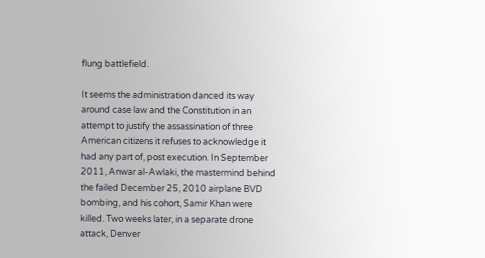flung battlefield.

It seems the administration danced its way around case law and the Constitution in an attempt to justify the assassination of three American citizens it refuses to acknowledge it had any part of, post execution. In September 2011, Anwar al-Awlaki, the mastermind behind the failed December 25, 2010 airplane BVD bombing, and his cohort, Samir Khan were killed. Two weeks later, in a separate drone attack, Denver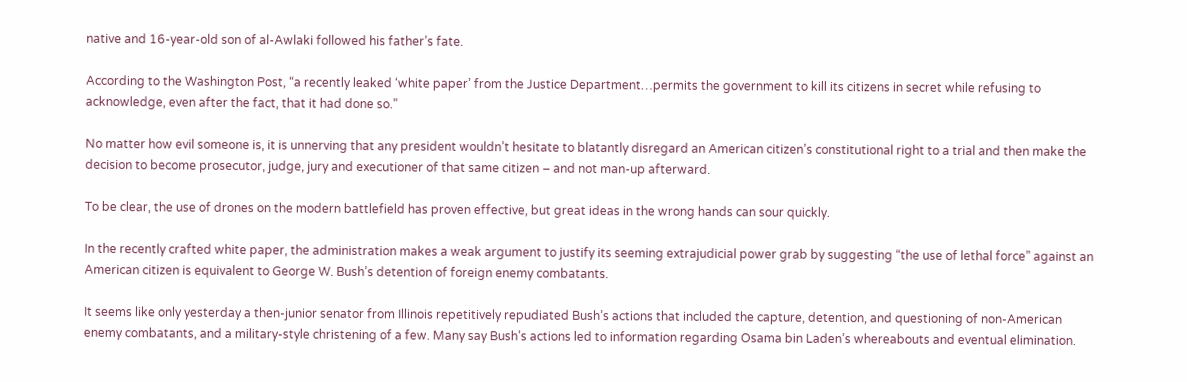native and 16-year-old son of al-Awlaki followed his father’s fate.

According to the Washington Post, “a recently leaked ‘white paper’ from the Justice Department…permits the government to kill its citizens in secret while refusing to acknowledge, even after the fact, that it had done so.”

No matter how evil someone is, it is unnerving that any president wouldn’t hesitate to blatantly disregard an American citizen’s constitutional right to a trial and then make the decision to become prosecutor, judge, jury and executioner of that same citizen – and not man-up afterward.

To be clear, the use of drones on the modern battlefield has proven effective, but great ideas in the wrong hands can sour quickly.

In the recently crafted white paper, the administration makes a weak argument to justify its seeming extrajudicial power grab by suggesting “the use of lethal force” against an American citizen is equivalent to George W. Bush’s detention of foreign enemy combatants.

It seems like only yesterday a then-junior senator from Illinois repetitively repudiated Bush’s actions that included the capture, detention, and questioning of non-American enemy combatants, and a military-style christening of a few. Many say Bush’s actions led to information regarding Osama bin Laden’s whereabouts and eventual elimination.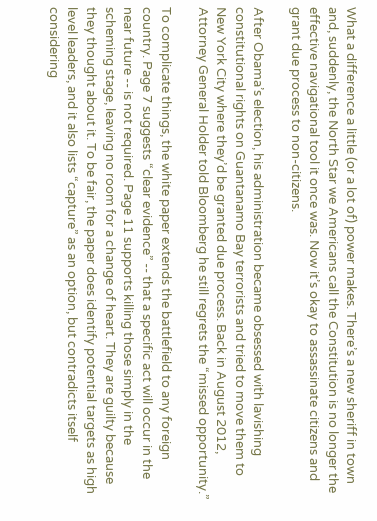What a difference a little (or a lot of) power makes. There’s a new sheriff in town and, suddenly, the North Star we Americans call the Constitution is no longer the effective navigational tool it once was. Now it’s okay to assassinate citizens and grant due process to non-citizens.

After Obama’s election, his administration became obsessed with lavishing constitutional rights on Guantanamo Bay terrorists and tried to move them to New York City where they’d be granted due process. Back in August 2012, Attorney General Holder told Bloomberg he still regrets the “missed opportunity.”

To complicate things, the white paper extends the battlefield to any foreign country. Page 7 suggests “clear evidence” -- that a specific act will occur in the near future -- is not required. Page 11 supports killing those simply in the scheming stage, leaving no room for a change of heart. They are guilty because they thought about it. To be fair, the paper does identify potential targets as high level leaders, and it also lists “capture” as an option, but contradicts itself considering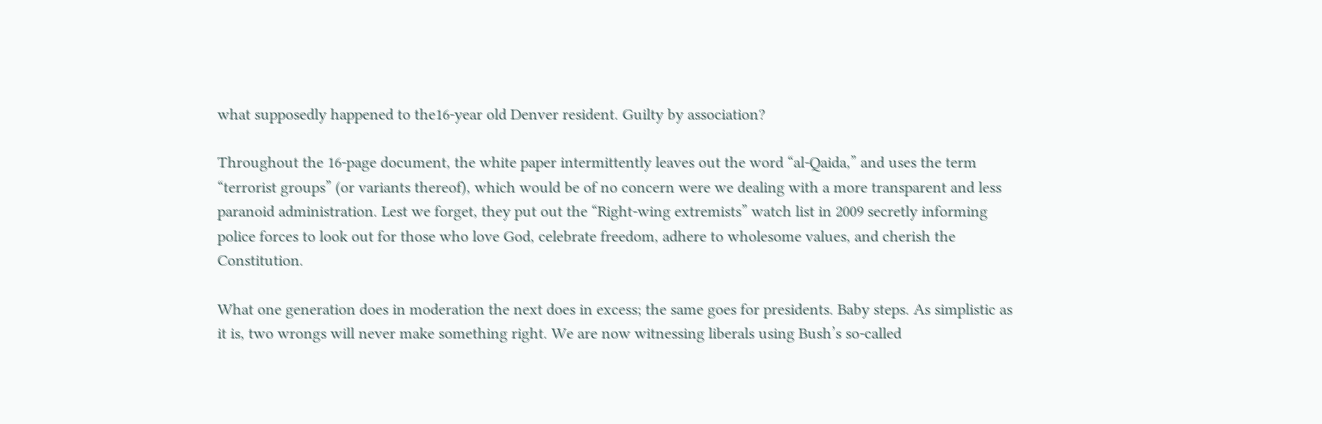what supposedly happened to the16-year old Denver resident. Guilty by association?

Throughout the 16-page document, the white paper intermittently leaves out the word “al-Qaida,” and uses the term “terrorist groups” (or variants thereof), which would be of no concern were we dealing with a more transparent and less paranoid administration. Lest we forget, they put out the “Right-wing extremists” watch list in 2009 secretly informing police forces to look out for those who love God, celebrate freedom, adhere to wholesome values, and cherish the Constitution.

What one generation does in moderation the next does in excess; the same goes for presidents. Baby steps. As simplistic as it is, two wrongs will never make something right. We are now witnessing liberals using Bush’s so-called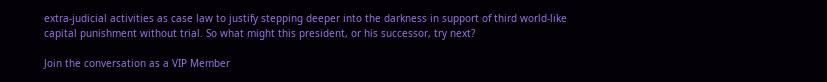extra-judicial activities as case law to justify stepping deeper into the darkness in support of third world-like capital punishment without trial. So what might this president, or his successor, try next?

Join the conversation as a VIP Member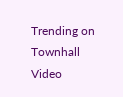Trending on Townhall Video